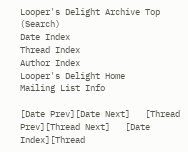Looper's Delight Archive Top (Search)
Date Index
Thread Index
Author Index
Looper's Delight Home
Mailing List Info

[Date Prev][Date Next]   [Thread Prev][Thread Next]   [Date Index][Thread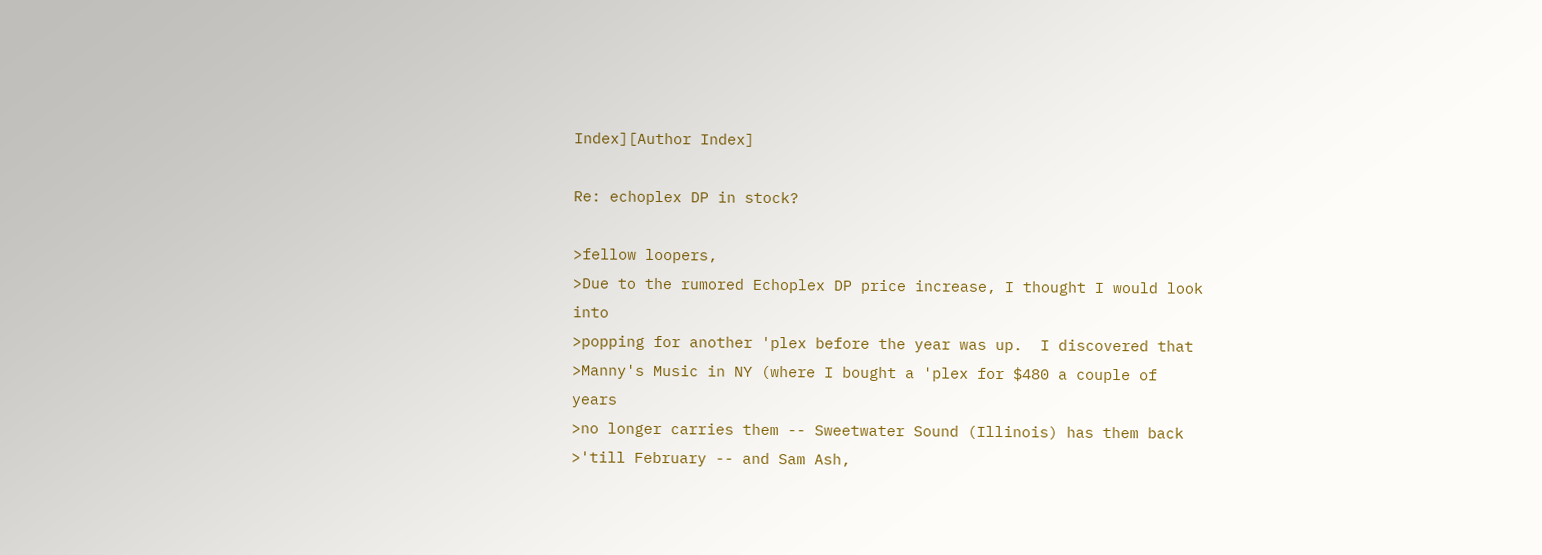Index][Author Index]

Re: echoplex DP in stock?

>fellow loopers,
>Due to the rumored Echoplex DP price increase, I thought I would look into
>popping for another 'plex before the year was up.  I discovered that
>Manny's Music in NY (where I bought a 'plex for $480 a couple of years
>no longer carries them -- Sweetwater Sound (Illinois) has them back
>'till February -- and Sam Ash,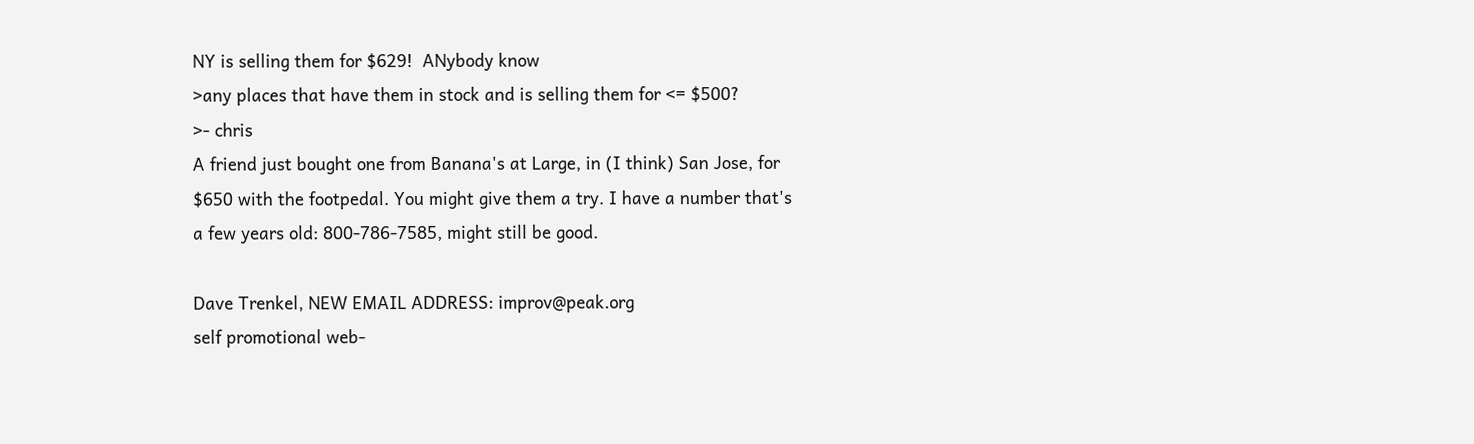NY is selling them for $629!  ANybody know
>any places that have them in stock and is selling them for <= $500?
>- chris
A friend just bought one from Banana's at Large, in (I think) San Jose, for
$650 with the footpedal. You might give them a try. I have a number that's
a few years old: 800-786-7585, might still be good.

Dave Trenkel, NEW EMAIL ADDRESS: improv@peak.org
self promotional web-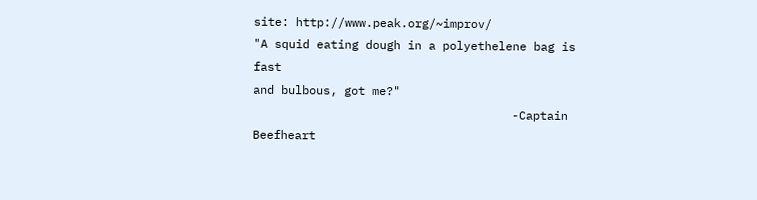site: http://www.peak.org/~improv/
"A squid eating dough in a polyethelene bag is fast
and bulbous, got me?"
                                     -Captain Beefheart